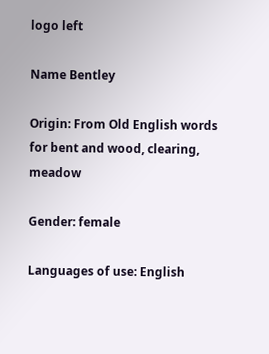logo left

Name Bentley

Origin: From Old English words for bent and wood, clearing, meadow

Gender: female

Languages of use: English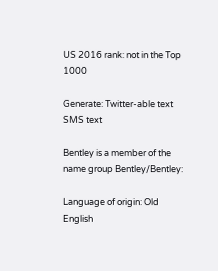US 2016 rank: not in the Top 1000

Generate: Twitter-able text SMS text

Bentley is a member of the name group Bentley/Bentley:

Language of origin: Old English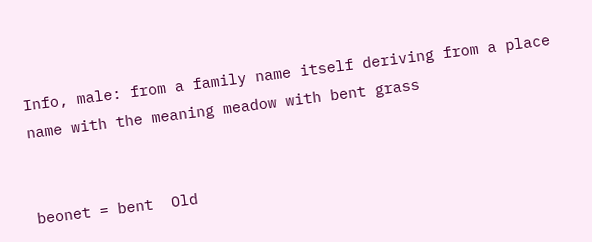Info, male: from a family name itself deriving from a place name with the meaning meadow with bent grass


beonet = bent  Old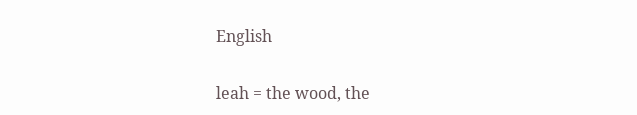English

leah = the wood, the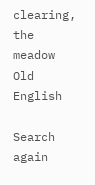clearing, the meadow  Old English

Search again